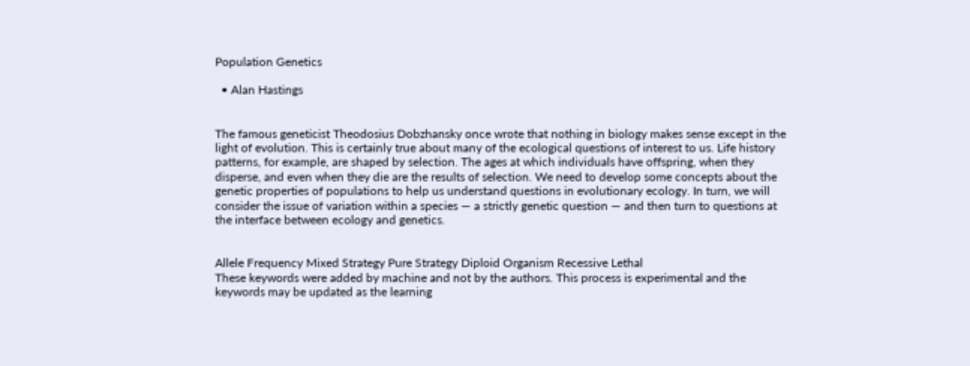Population Genetics

  • Alan Hastings


The famous geneticist Theodosius Dobzhansky once wrote that nothing in biology makes sense except in the light of evolution. This is certainly true about many of the ecological questions of interest to us. Life history patterns, for example, are shaped by selection. The ages at which individuals have offspring, when they disperse, and even when they die are the results of selection. We need to develop some concepts about the genetic properties of populations to help us understand questions in evolutionary ecology. In turn, we will consider the issue of variation within a species — a strictly genetic question — and then turn to questions at the interface between ecology and genetics.


Allele Frequency Mixed Strategy Pure Strategy Diploid Organism Recessive Lethal
These keywords were added by machine and not by the authors. This process is experimental and the keywords may be updated as the learning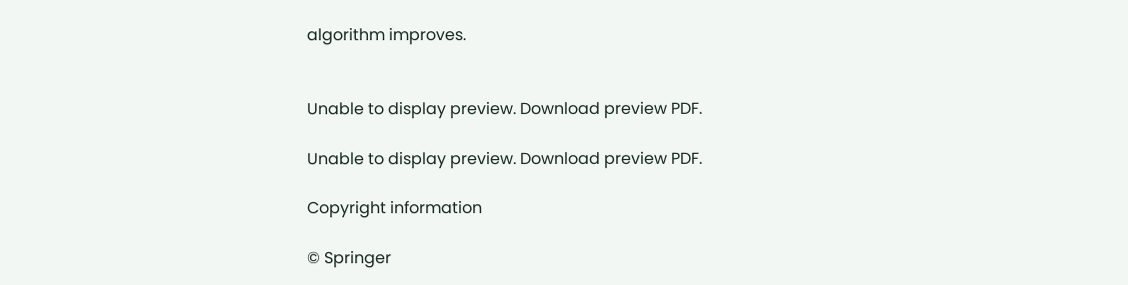algorithm improves.


Unable to display preview. Download preview PDF.

Unable to display preview. Download preview PDF.

Copyright information

© Springer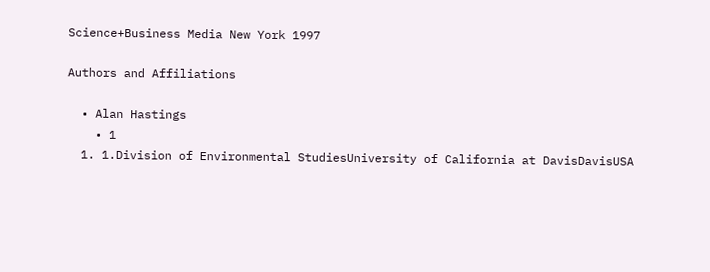Science+Business Media New York 1997

Authors and Affiliations

  • Alan Hastings
    • 1
  1. 1.Division of Environmental StudiesUniversity of California at DavisDavisUSA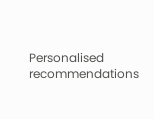Personalised recommendations